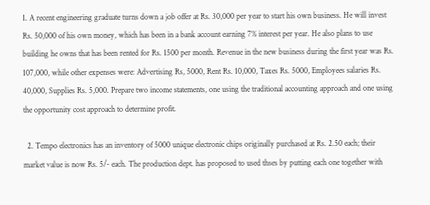1. A recent engineering graduate turns down a job offer at Rs. 30,000 per year to start his own business. He will invest Rs. 50,000 of his own money, which has been in a bank account earning 7% interest per year. He also plans to use building he owns that has been rented for Rs. 1500 per month. Revenue in the new business during the first year was Rs. 107,000, while other expenses were: Advertising Rs, 5000, Rent Rs. 10,000, Taxes Rs. 5000, Employees salaries Rs. 40,000, Supplies Rs. 5,000. Prepare two income statements, one using the traditional accounting approach and one using the opportunity cost approach to determine profit.

  2. Tempo electronics has an inventory of 5000 unique electronic chips originally purchased at Rs. 2.50 each; their market value is now Rs. 5/- each. The production dept. has proposed to used thses by putting each one together with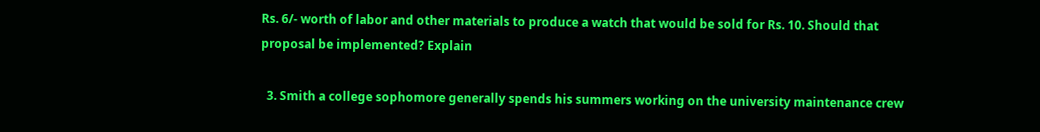Rs. 6/- worth of labor and other materials to produce a watch that would be sold for Rs. 10. Should that proposal be implemented? Explain

  3. Smith a college sophomore generally spends his summers working on the university maintenance crew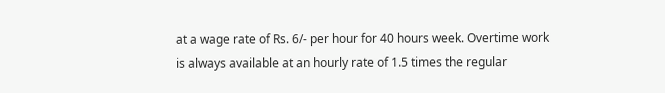at a wage rate of Rs. 6/- per hour for 40 hours week. Overtime work is always available at an hourly rate of 1.5 times the regular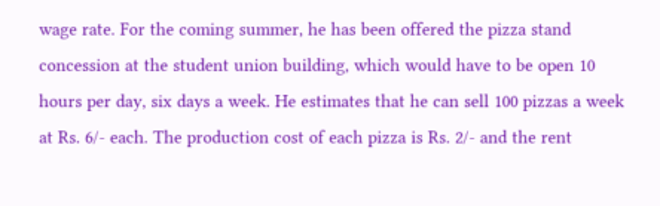wage rate. For the coming summer, he has been offered the pizza stand concession at the student union building, which would have to be open 10 hours per day, six days a week. He estimates that he can sell 100 pizzas a week at Rs. 6/- each. The production cost of each pizza is Rs. 2/- and the rent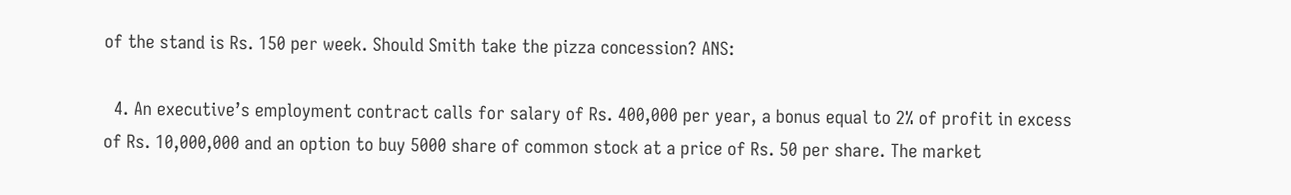of the stand is Rs. 150 per week. Should Smith take the pizza concession? ANS:

  4. An executive’s employment contract calls for salary of Rs. 400,000 per year, a bonus equal to 2% of profit in excess of Rs. 10,000,000 and an option to buy 5000 share of common stock at a price of Rs. 50 per share. The market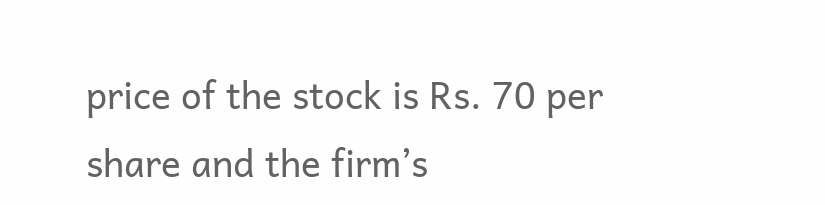price of the stock is Rs. 70 per share and the firm’s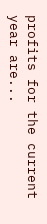profits for the current year are...